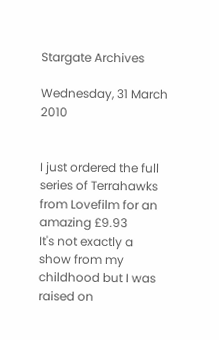Stargate Archives

Wednesday, 31 March 2010


I just ordered the full series of Terrahawks from Lovefilm for an amazing £9.93
It's not exactly a show from my childhood but I was raised on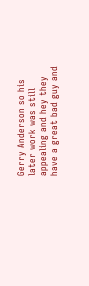Gerry Anderson so his later work was still appealing and hey they have a great bad guy and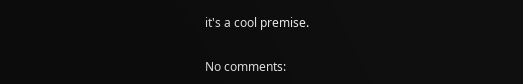it's a cool premise.

No comments: